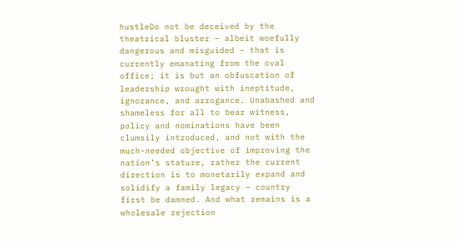hustleDo not be deceived by the theatrical bluster – albeit woefully dangerous and misguided – that is currently emanating from the oval office; it is but an obfuscation of leadership wrought with ineptitude, ignorance, and arrogance. Unabashed and shameless for all to bear witness, policy and nominations have been clumsily introduced, and not with the much-needed objective of improving the nation’s stature, rather the current direction is to monetarily expand and solidify a family legacy – country first be damned. And what remains is a wholesale rejection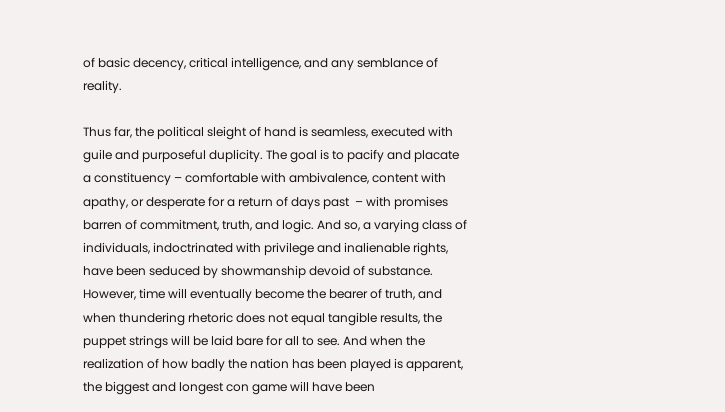of basic decency, critical intelligence, and any semblance of reality.

Thus far, the political sleight of hand is seamless, executed with guile and purposeful duplicity. The goal is to pacify and placate a constituency – comfortable with ambivalence, content with apathy, or desperate for a return of days past  – with promises barren of commitment, truth, and logic. And so, a varying class of individuals, indoctrinated with privilege and inalienable rights, have been seduced by showmanship devoid of substance. However, time will eventually become the bearer of truth, and when thundering rhetoric does not equal tangible results, the puppet strings will be laid bare for all to see. And when the realization of how badly the nation has been played is apparent, the biggest and longest con game will have been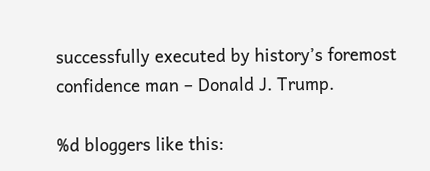successfully executed by history’s foremost confidence man – Donald J. Trump.

%d bloggers like this: